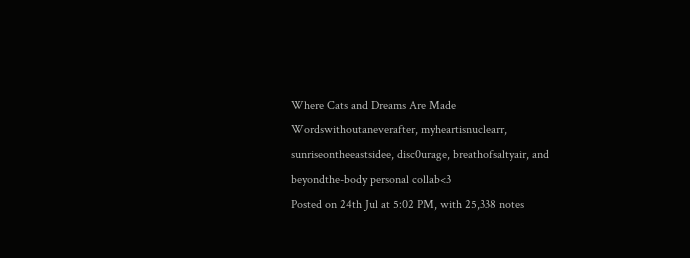Where Cats and Dreams Are Made
Wordswithoutaneverafter, myheartisnuclearr, sunriseontheeastsidee, disc0urage, breathofsaltyair, and beyondthe-body personal collab<3
Posted on 24th Jul at 5:02 PM, with 25,338 notes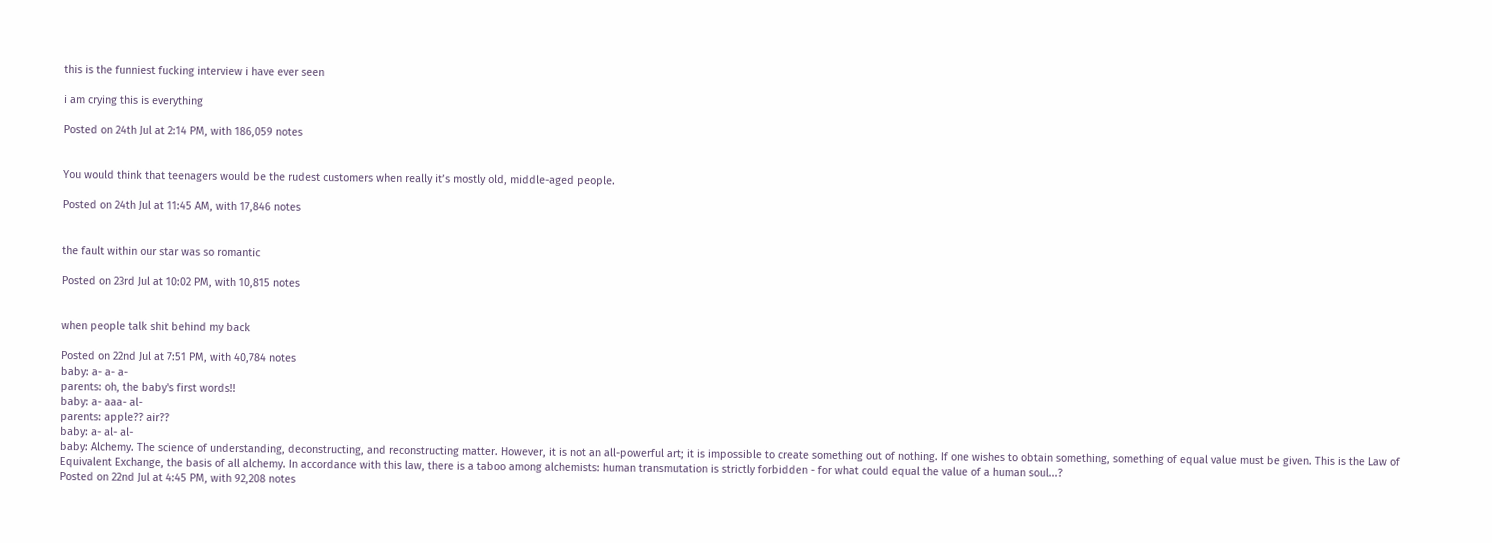this is the funniest fucking interview i have ever seen

i am crying this is everything

Posted on 24th Jul at 2:14 PM, with 186,059 notes


You would think that teenagers would be the rudest customers when really it’s mostly old, middle-aged people.

Posted on 24th Jul at 11:45 AM, with 17,846 notes


the fault within our star was so romantic

Posted on 23rd Jul at 10:02 PM, with 10,815 notes


when people talk shit behind my back

Posted on 22nd Jul at 7:51 PM, with 40,784 notes
baby: a- a- a-
parents: oh, the baby's first words!!
baby: a- aaa- al-
parents: apple?? air??
baby: a- al- al-
baby: Alchemy. The science of understanding, deconstructing, and reconstructing matter. However, it is not an all-powerful art; it is impossible to create something out of nothing. If one wishes to obtain something, something of equal value must be given. This is the Law of Equivalent Exchange, the basis of all alchemy. In accordance with this law, there is a taboo among alchemists: human transmutation is strictly forbidden - for what could equal the value of a human soul...?
Posted on 22nd Jul at 4:45 PM, with 92,208 notes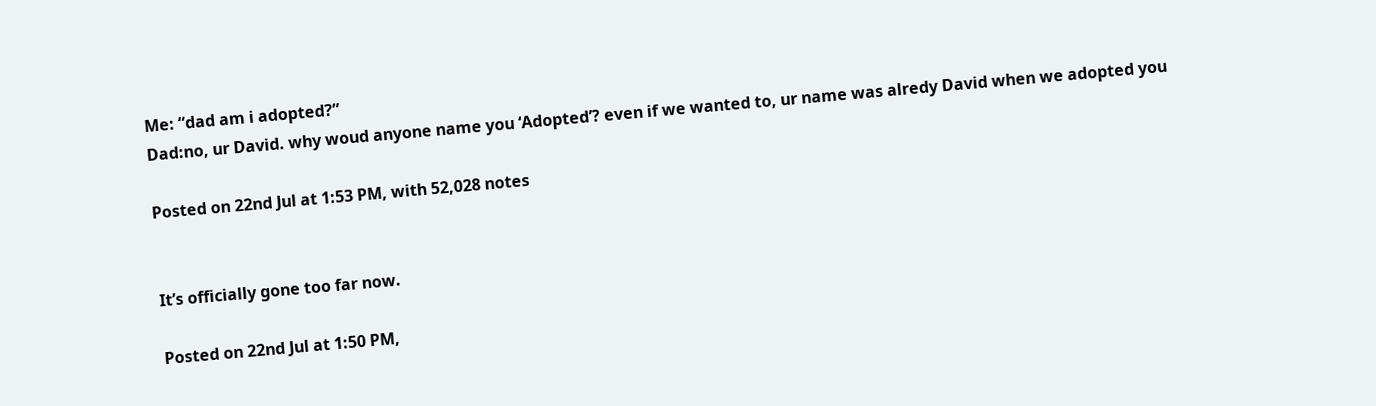Me: “dad am i adopted?”
Dad:no, ur David. why woud anyone name you ‘Adopted’? even if we wanted to, ur name was alredy David when we adopted you

Posted on 22nd Jul at 1:53 PM, with 52,028 notes


It’s officially gone too far now.

Posted on 22nd Jul at 1:50 PM,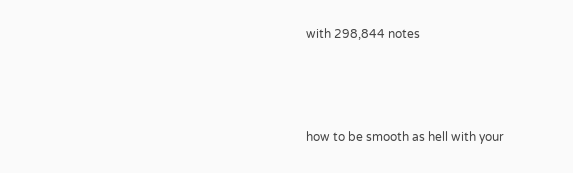with 298,844 notes



how to be smooth as hell with your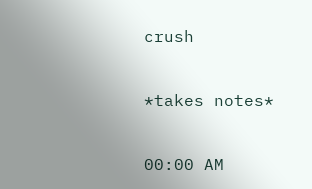crush

*takes notes*

00:00 AM